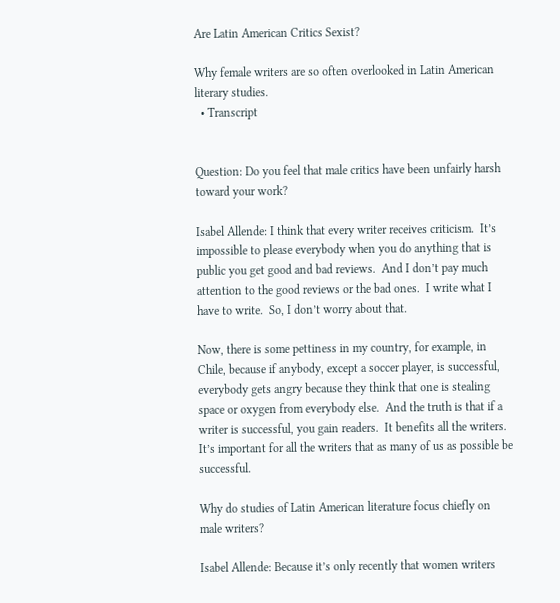Are Latin American Critics Sexist?

Why female writers are so often overlooked in Latin American literary studies.
  • Transcript


Question: Do you feel that male critics have been unfairly harsh toward your work?

Isabel Allende: I think that every writer receives criticism.  It’s impossible to please everybody when you do anything that is public you get good and bad reviews.  And I don’t pay much attention to the good reviews or the bad ones.  I write what I have to write.  So, I don’t worry about that.

Now, there is some pettiness in my country, for example, in Chile, because if anybody, except a soccer player, is successful, everybody gets angry because they think that one is stealing space or oxygen from everybody else.  And the truth is that if a writer is successful, you gain readers.  It benefits all the writers.  It’s important for all the writers that as many of us as possible be successful.

Why do studies of Latin American literature focus chiefly on male writers?

Isabel Allende: Because it’s only recently that women writers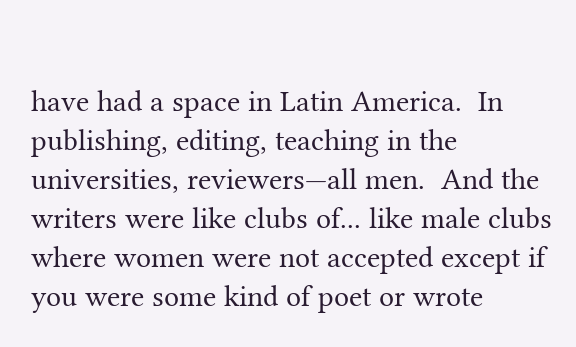have had a space in Latin America.  In publishing, editing, teaching in the universities, reviewers—all men.  And the writers were like clubs of... like male clubs where women were not accepted except if you were some kind of poet or wrote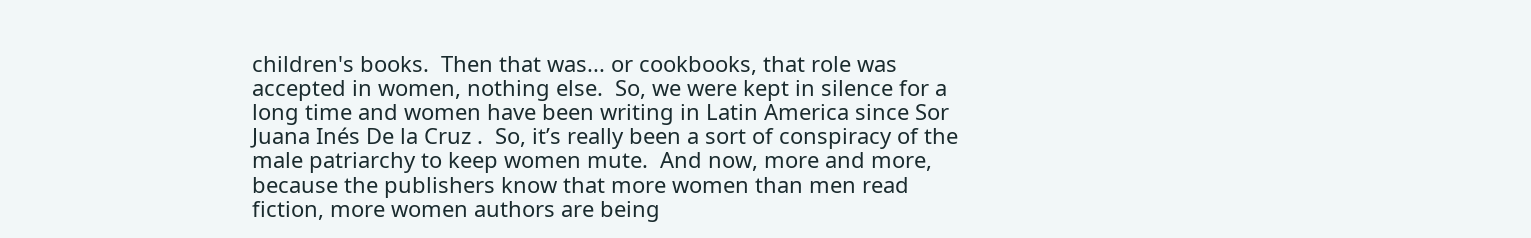children's books.  Then that was... or cookbooks, that role was accepted in women, nothing else.  So, we were kept in silence for a long time and women have been writing in Latin America since Sor Juana Inés De la Cruz .  So, it’s really been a sort of conspiracy of the male patriarchy to keep women mute.  And now, more and more, because the publishers know that more women than men read fiction, more women authors are being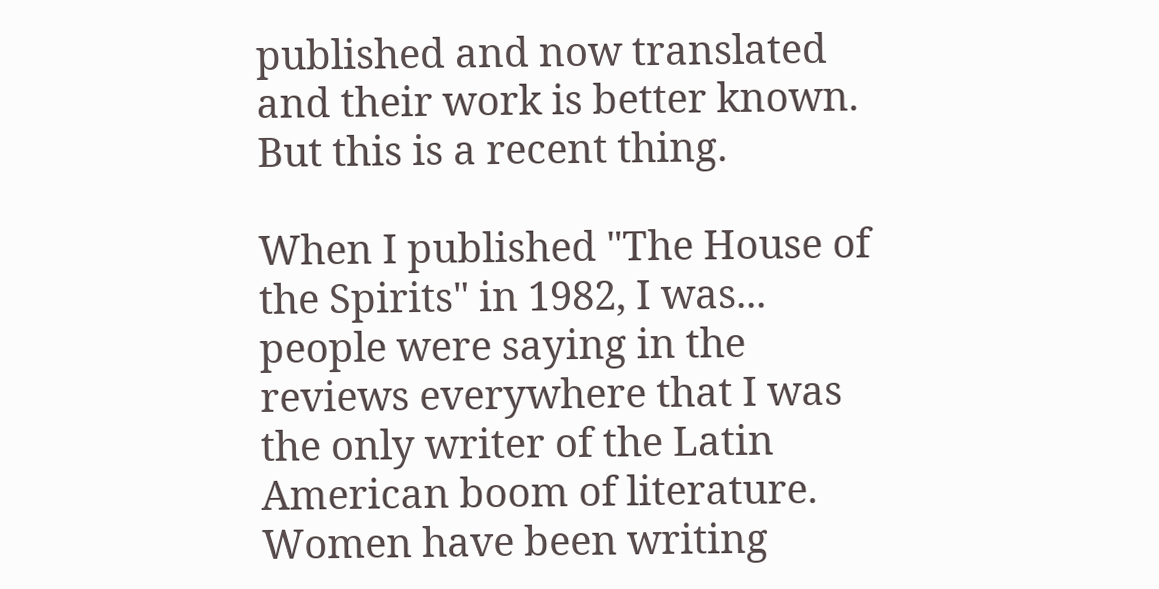published and now translated and their work is better known.  But this is a recent thing.

When I published "The House of the Spirits" in 1982, I was... people were saying in the reviews everywhere that I was the only writer of the Latin American boom of literature.  Women have been writing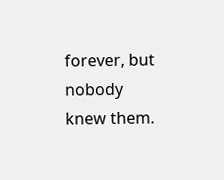forever, but nobody knew them.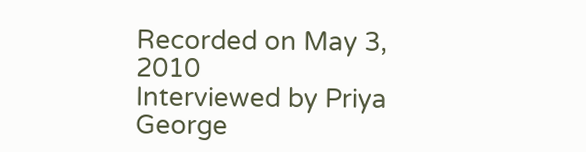Recorded on May 3, 2010
Interviewed by Priya George